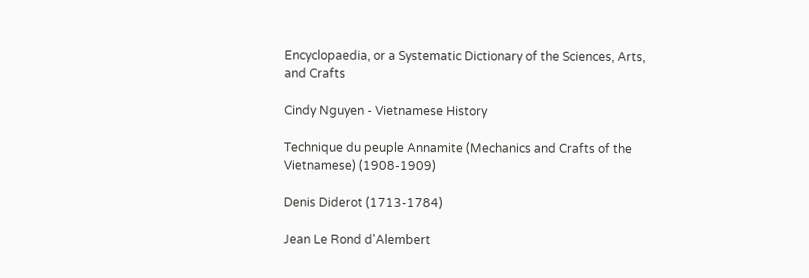Encyclopaedia, or a Systematic Dictionary of the Sciences, Arts, and Crafts

Cindy Nguyen - Vietnamese History

Technique du peuple Annamite (Mechanics and Crafts of the Vietnamese) (1908-1909)

Denis Diderot (1713-1784)

Jean Le Rond d'Alembert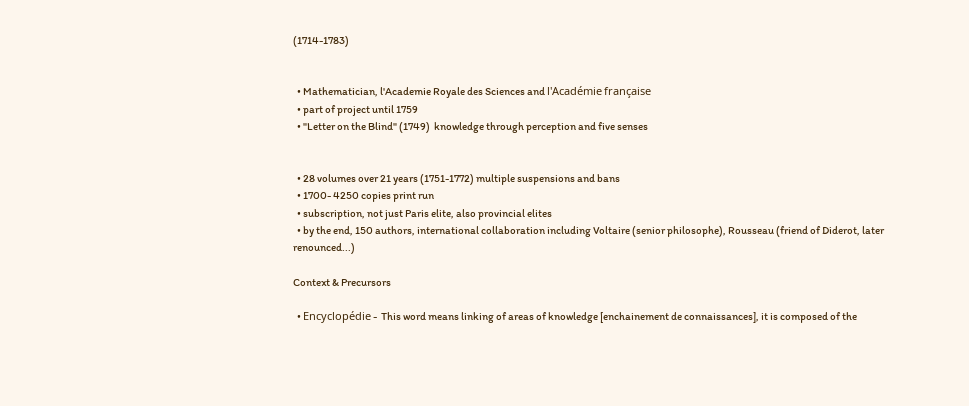(1714-1783)


  • Mathematician, l'Academie Royale des Sciences and l'Académie française
  • part of project until 1759
  • "Letter on the Blind" (1749)  knowledge through perception and five senses


  • 28 volumes over 21 years (1751-1772) multiple suspensions and bans
  • 1700- 4250 copies print run
  • subscription, not just Paris elite, also provincial elites
  • by the end, 150 authors, international collaboration including Voltaire (senior philosophe), Rousseau (friend of Diderot, later renounced...)

Context & Precursors

  • Encyclopédie -  This word means linking of areas of knowledge [enchainement de connaissances], it is composed of the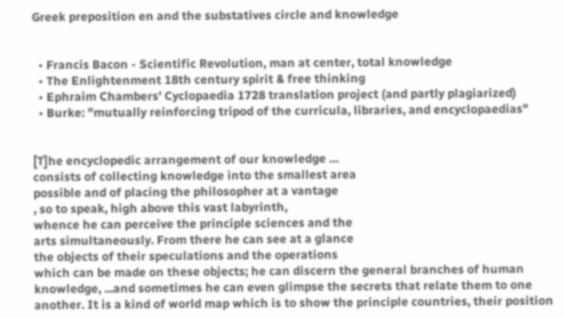Greek preposition en and the substatives circle and knowledge


  • Francis Bacon - Scientific Revolution, man at center, total knowledge
  • The Enlightenment 18th century spirit & free thinking
  • Ephraim Chambers' Cyclopaedia 1728 translation project (and partly plagiarized)
  • Burke: "mutually reinforcing tripod of the curricula, libraries, and encyclopaedias"


[T]he encyclopedic arrangement of our knowledge …
consists of collecting knowledge into the smallest area
possible and of placing the philosopher at a vantage
, so to speak, high above this vast labyrinth,
whence he can perceive the principle sciences and the
arts simultaneously. From there he can see at a glance
the objects of their speculations and the operations
which can be made on these objects; he can discern the general branches of human knowledge, ...and sometimes he can even glimpse the secrets that relate them to one another. It is a kind of world map which is to show the principle countries, their position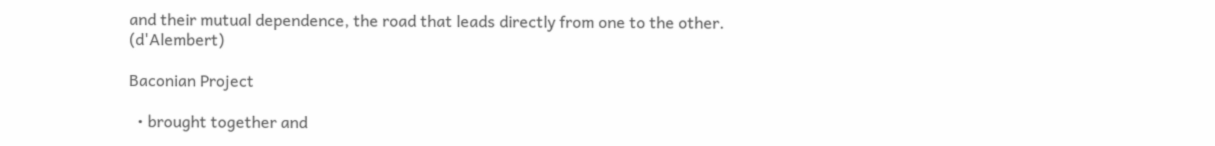and their mutual dependence, the road that leads directly from one to the other. (d'Alembert)

Baconian Project

  • brought together and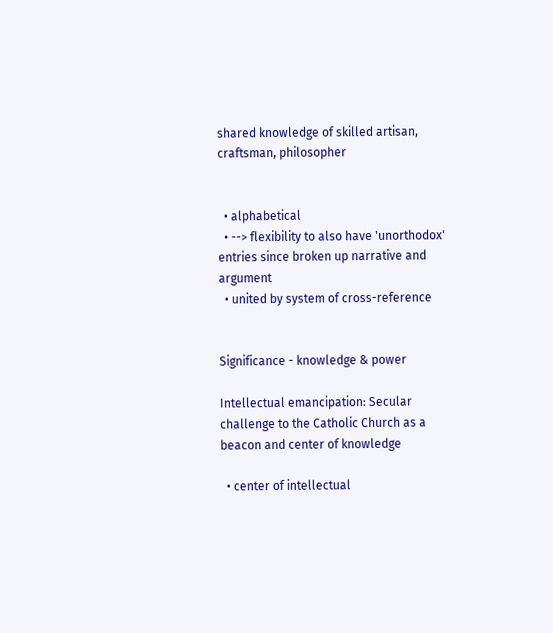shared knowledge of skilled artisan, craftsman, philosopher


  • alphabetical
  • --> flexibility to also have 'unorthodox' entries since broken up narrative and argument
  • united by system of cross-reference


Significance - knowledge & power

Intellectual emancipation: Secular challenge to the Catholic Church as a beacon and center of knowledge

  • center of intellectual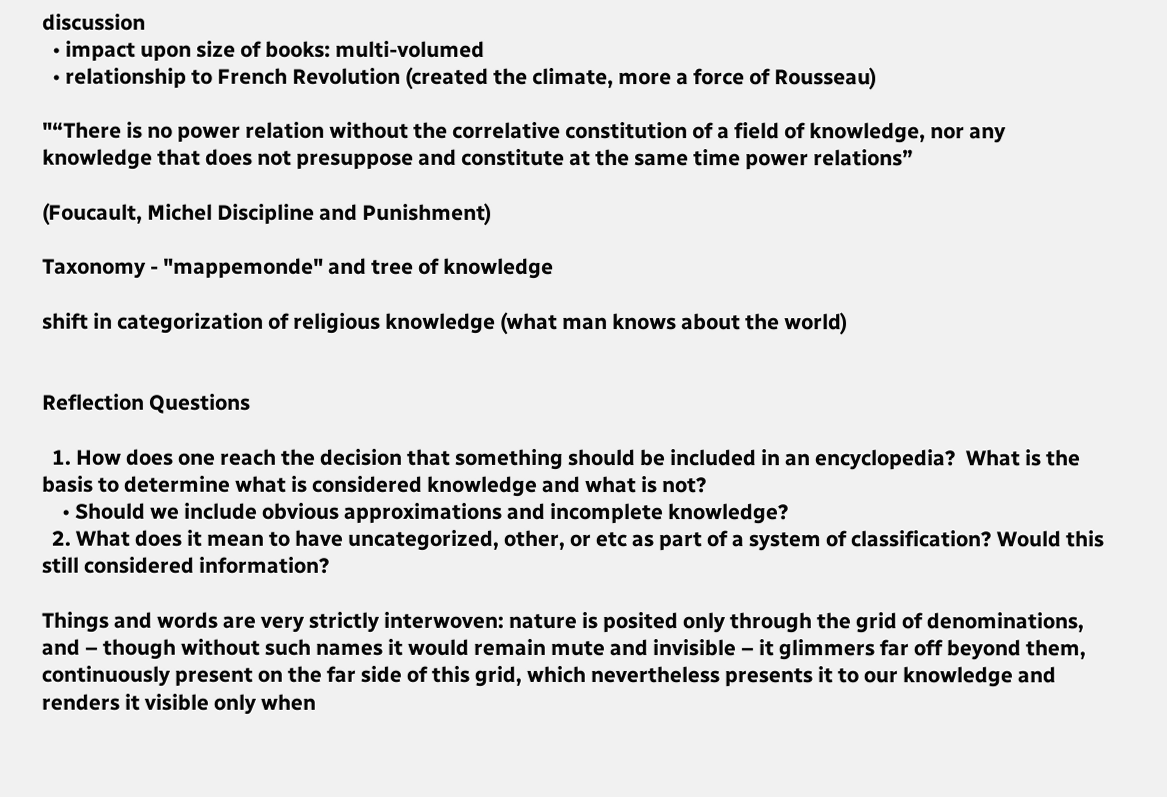discussion
  • impact upon size of books: multi-volumed
  • relationship to French Revolution (created the climate, more a force of Rousseau)

"“There is no power relation without the correlative constitution of a field of knowledge, nor any knowledge that does not presuppose and constitute at the same time power relations”

(Foucault, Michel Discipline and Punishment)

Taxonomy - "mappemonde" and tree of knowledge

shift in categorization of religious knowledge (what man knows about the world)


Reflection Questions

  1. How does one reach the decision that something should be included in an encyclopedia?  What is the basis to determine what is considered knowledge and what is not?
    • Should we include obvious approximations and incomplete knowledge?
  2. What does it mean to have uncategorized, other, or etc as part of a system of classification? Would this still considered information?

Things and words are very strictly interwoven: nature is posited only through the grid of denominations, and – though without such names it would remain mute and invisible – it glimmers far off beyond them, continuously present on the far side of this grid, which nevertheless presents it to our knowledge and renders it visible only when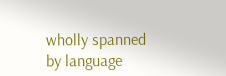wholly spanned by language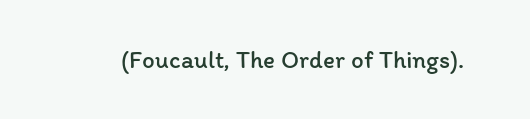(Foucault, The Order of Things).